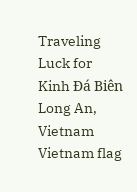Traveling Luck for Kinh Ðá Biên Long An, Vietnam Vietnam flag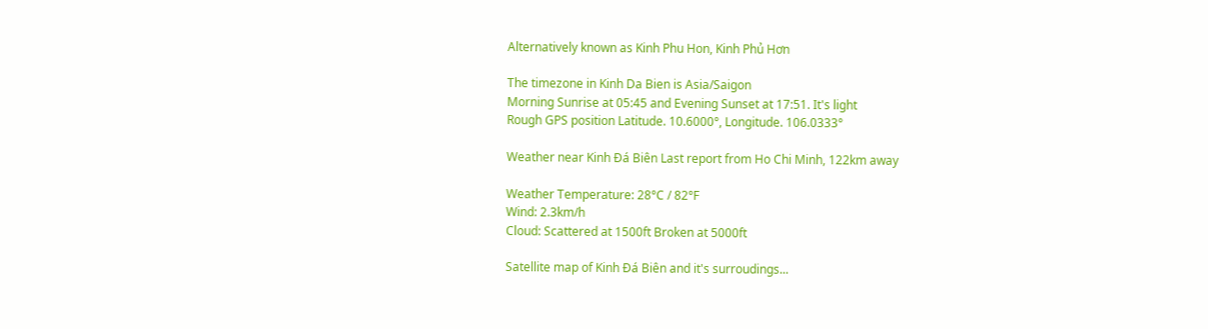Alternatively known as Kinh Phu Hon, Kinh Phủ Hơn

The timezone in Kinh Da Bien is Asia/Saigon
Morning Sunrise at 05:45 and Evening Sunset at 17:51. It's light
Rough GPS position Latitude. 10.6000°, Longitude. 106.0333°

Weather near Kinh Ðá Biên Last report from Ho Chi Minh, 122km away

Weather Temperature: 28°C / 82°F
Wind: 2.3km/h
Cloud: Scattered at 1500ft Broken at 5000ft

Satellite map of Kinh Ðá Biên and it's surroudings...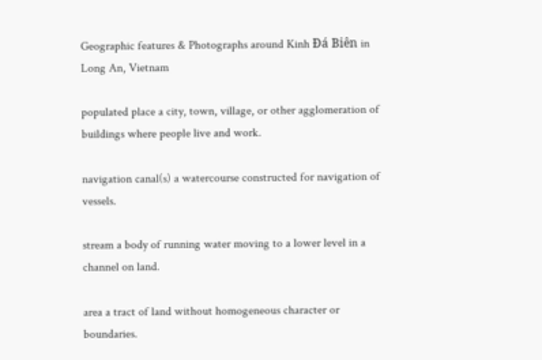Geographic features & Photographs around Kinh Ðá Biên in Long An, Vietnam

populated place a city, town, village, or other agglomeration of buildings where people live and work.

navigation canal(s) a watercourse constructed for navigation of vessels.

stream a body of running water moving to a lower level in a channel on land.

area a tract of land without homogeneous character or boundaries.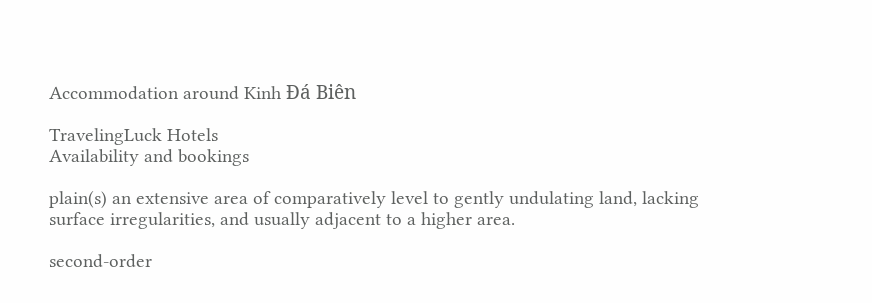Accommodation around Kinh Ðá Biên

TravelingLuck Hotels
Availability and bookings

plain(s) an extensive area of comparatively level to gently undulating land, lacking surface irregularities, and usually adjacent to a higher area.

second-order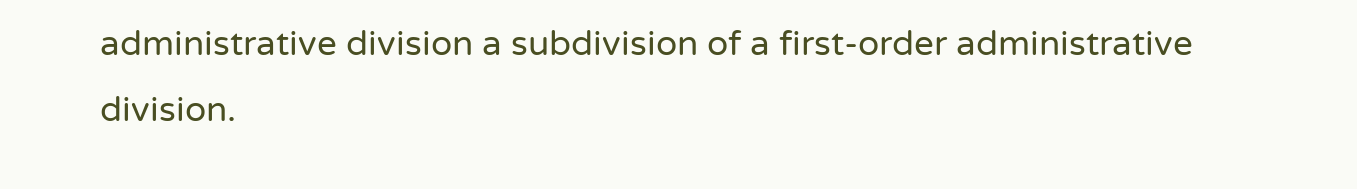administrative division a subdivision of a first-order administrative division.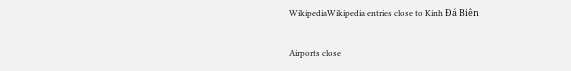WikipediaWikipedia entries close to Kinh Ðá Biên

Airports close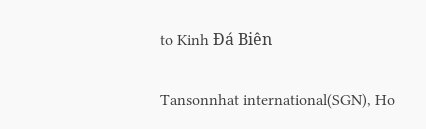to Kinh Ðá Biên

Tansonnhat international(SGN), Ho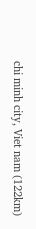chi minh city, Viet nam (122km)